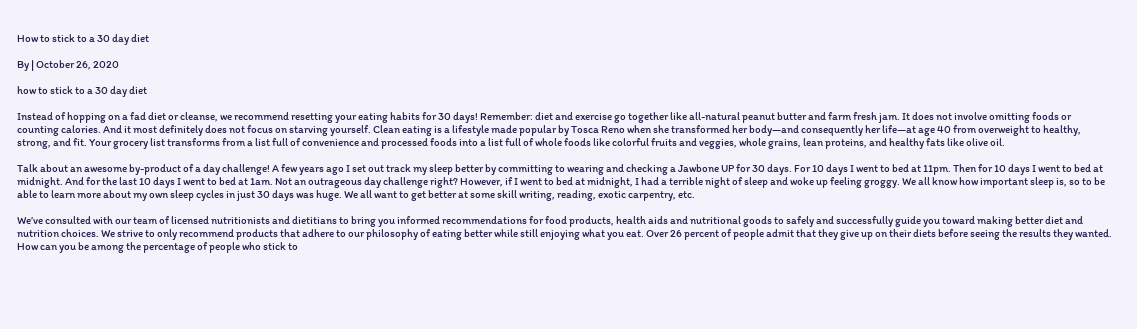How to stick to a 30 day diet

By | October 26, 2020

how to stick to a 30 day diet

Instead of hopping on a fad diet or cleanse, we recommend resetting your eating habits for 30 days! Remember: diet and exercise go together like all-natural peanut butter and farm fresh jam. It does not involve omitting foods or counting calories. And it most definitely does not focus on starving yourself. Clean eating is a lifestyle made popular by Tosca Reno when she transformed her body—and consequently her life—at age 40 from overweight to healthy, strong, and fit. Your grocery list transforms from a list full of convenience and processed foods into a list full of whole foods like colorful fruits and veggies, whole grains, lean proteins, and healthy fats like olive oil.

Talk about an awesome by-product of a day challenge! A few years ago I set out track my sleep better by committing to wearing and checking a Jawbone UP for 30 days. For 10 days I went to bed at 11pm. Then for 10 days I went to bed at midnight. And for the last 10 days I went to bed at 1am. Not an outrageous day challenge right? However, if I went to bed at midnight, I had a terrible night of sleep and woke up feeling groggy. We all know how important sleep is, so to be able to learn more about my own sleep cycles in just 30 days was huge. We all want to get better at some skill writing, reading, exotic carpentry, etc.

We’ve consulted with our team of licensed nutritionists and dietitians to bring you informed recommendations for food products, health aids and nutritional goods to safely and successfully guide you toward making better diet and nutrition choices. We strive to only recommend products that adhere to our philosophy of eating better while still enjoying what you eat. Over 26 percent of people admit that they give up on their diets before seeing the results they wanted. How can you be among the percentage of people who stick to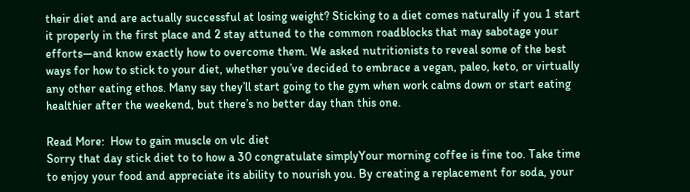their diet and are actually successful at losing weight? Sticking to a diet comes naturally if you 1 start it properly in the first place and 2 stay attuned to the common roadblocks that may sabotage your efforts—and know exactly how to overcome them. We asked nutritionists to reveal some of the best ways for how to stick to your diet, whether you’ve decided to embrace a vegan, paleo, keto, or virtually any other eating ethos. Many say they’ll start going to the gym when work calms down or start eating healthier after the weekend, but there’s no better day than this one.

Read More:  How to gain muscle on vlc diet
Sorry that day stick diet to to how a 30 congratulate simplyYour morning coffee is fine too. Take time to enjoy your food and appreciate its ability to nourish you. By creating a replacement for soda, your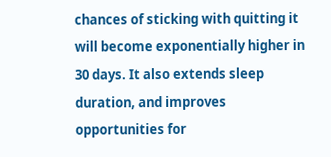chances of sticking with quitting it will become exponentially higher in 30 days. It also extends sleep duration, and improves opportunities for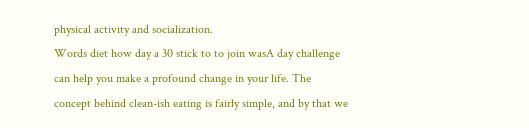physical activity and socialization.
Words diet how day a 30 stick to to join wasA day challenge can help you make a profound change in your life. The concept behind clean-ish eating is fairly simple, and by that we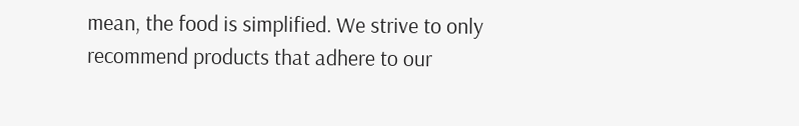mean, the food is simplified. We strive to only recommend products that adhere to our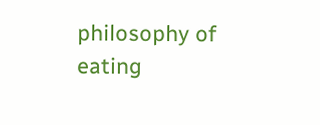philosophy of eating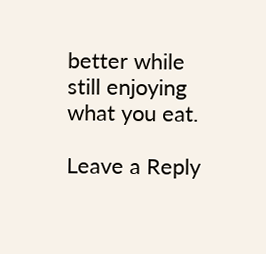better while still enjoying what you eat.

Leave a Reply